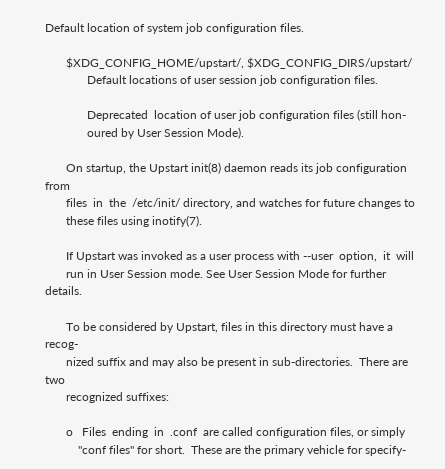Default location of system job configuration files.

       $XDG_CONFIG_HOME/upstart/, $XDG_CONFIG_DIRS/upstart/
              Default locations of user session job configuration files.

              Deprecated  location of user job configuration files (still hon-
              oured by User Session Mode).

       On startup, the Upstart init(8) daemon reads its job configuration from
       files  in  the  /etc/init/ directory, and watches for future changes to
       these files using inotify(7).

       If Upstart was invoked as a user process with --user  option,  it  will
       run in User Session mode. See User Session Mode for further details.

       To be considered by Upstart, files in this directory must have a recog-
       nized suffix and may also be present in sub-directories.  There are two
       recognized suffixes:

       o   Files  ending  in  .conf  are called configuration files, or simply
           "conf files" for short.  These are the primary vehicle for specify-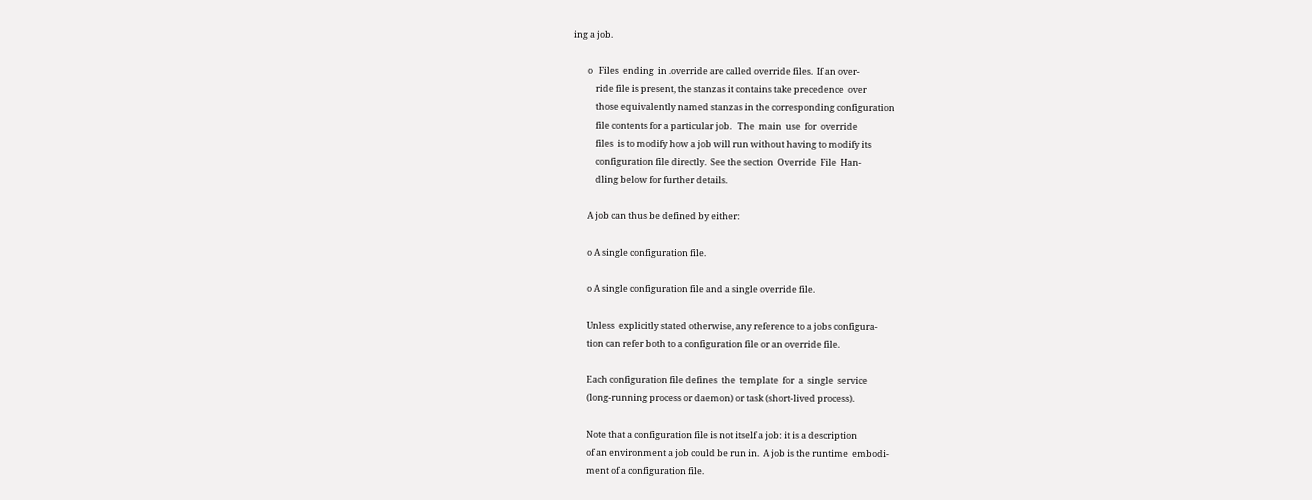ing a job.

       o   Files  ending  in .override are called override files.  If an over-
           ride file is present, the stanzas it contains take precedence  over
           those equivalently named stanzas in the corresponding configuration
           file contents for a particular job.   The  main  use  for  override
           files  is to modify how a job will run without having to modify its
           configuration file directly.  See the section  Override  File  Han-
           dling below for further details.

       A job can thus be defined by either:

       o A single configuration file.

       o A single configuration file and a single override file.

       Unless  explicitly stated otherwise, any reference to a jobs configura-
       tion can refer both to a configuration file or an override file.

       Each configuration file defines  the  template  for  a  single  service
       (long-running process or daemon) or task (short-lived process).

       Note that a configuration file is not itself a job: it is a description
       of an environment a job could be run in.  A job is the runtime  embodi-
       ment of a configuration file.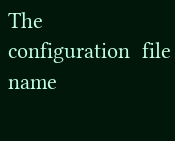The  configuration  file  name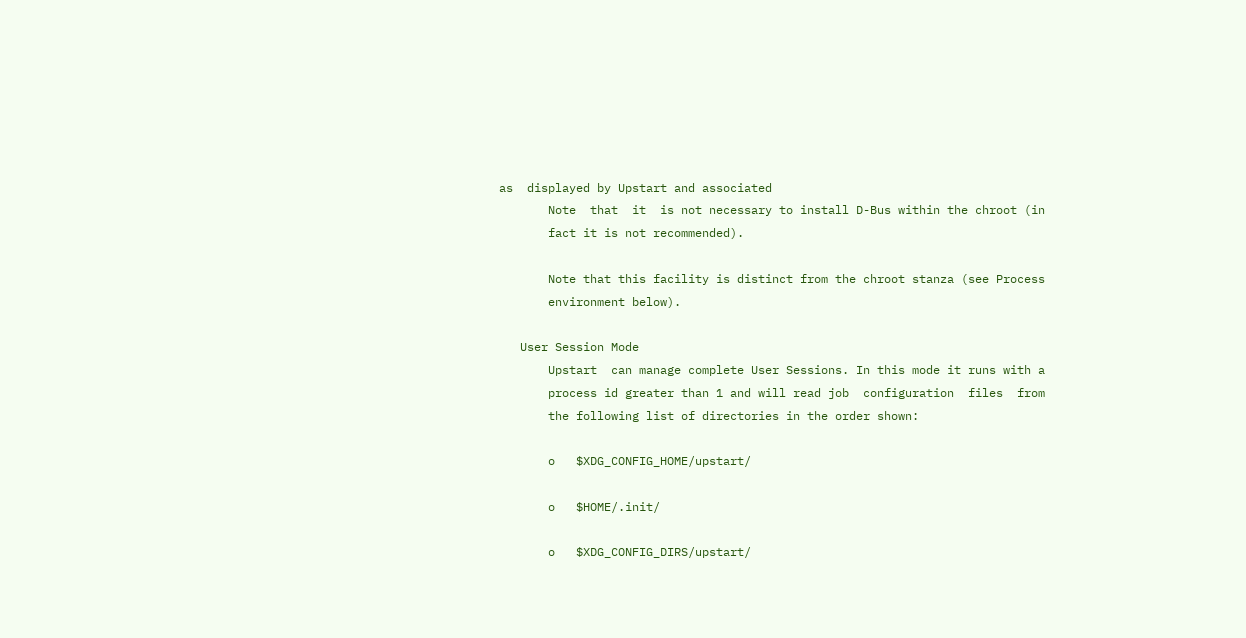as  displayed by Upstart and associated
       Note  that  it  is not necessary to install D-Bus within the chroot (in
       fact it is not recommended).

       Note that this facility is distinct from the chroot stanza (see Process
       environment below).

   User Session Mode
       Upstart  can manage complete User Sessions. In this mode it runs with a
       process id greater than 1 and will read job  configuration  files  from
       the following list of directories in the order shown:

       o   $XDG_CONFIG_HOME/upstart/

       o   $HOME/.init/

       o   $XDG_CONFIG_DIRS/upstart/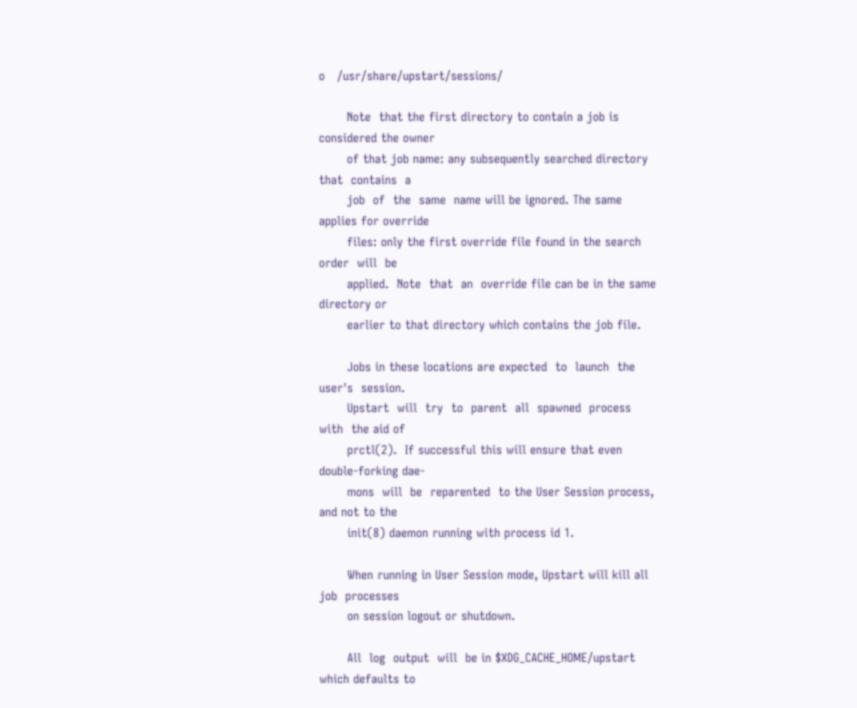o   /usr/share/upstart/sessions/

       Note  that the first directory to contain a job is considered the owner
       of that job name: any subsequently searched directory that  contains  a
       job  of  the  same  name will be ignored. The same applies for override
       files: only the first override file found in the search order  will  be
       applied.  Note  that  an  override file can be in the same directory or
       earlier to that directory which contains the job file.

       Jobs in these locations are expected  to  launch  the  user's  session.
       Upstart  will  try  to  parent  all  spawned  process  with  the aid of
       prctl(2).  If successful this will ensure that even double-forking dae-
       mons  will  be  reparented  to the User Session process, and not to the
       init(8) daemon running with process id 1.

       When running in User Session mode, Upstart will kill all job  processes
       on session logout or shutdown.

       All  log  output  will  be in $XDG_CACHE_HOME/upstart which defaults to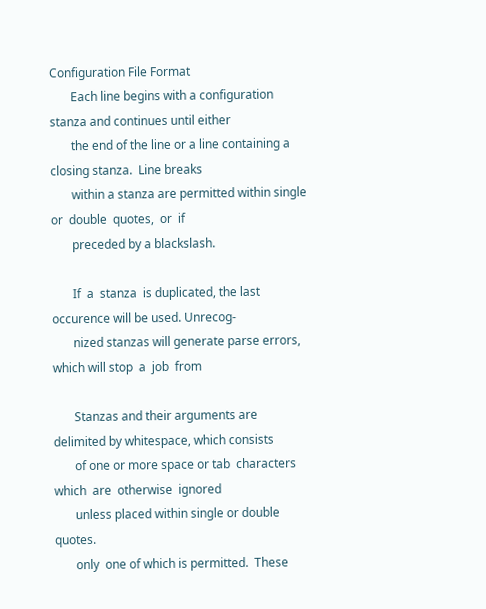Configuration File Format
       Each line begins with a configuration stanza and continues until either
       the end of the line or a line containing a closing stanza.  Line breaks
       within a stanza are permitted within single or  double  quotes,  or  if
       preceded by a blackslash.

       If  a  stanza  is duplicated, the last occurence will be used. Unrecog-
       nized stanzas will generate parse errors, which will stop  a  job  from

       Stanzas and their arguments are delimited by whitespace, which consists
       of one or more space or tab  characters  which  are  otherwise  ignored
       unless placed within single or double quotes.
       only  one of which is permitted.  These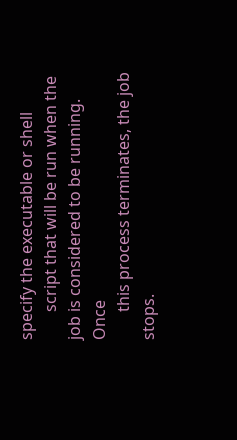specify the executable or shell
       script that will be run when the job is considered to be running.  Once
       this process terminates, the job stops.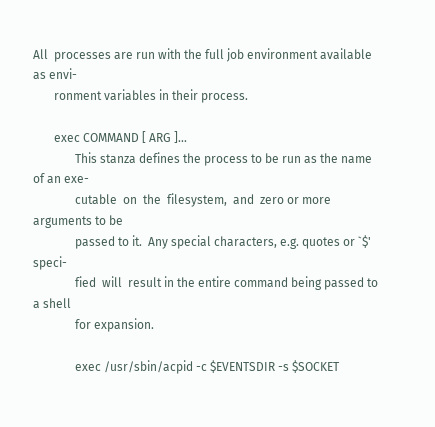All  processes are run with the full job environment available as envi-
       ronment variables in their process.

       exec COMMAND [ ARG ]...
              This stanza defines the process to be run as the name of an exe-
              cutable  on  the  filesystem,  and  zero or more arguments to be
              passed to it.  Any special characters, e.g. quotes or `$' speci-
              fied  will  result in the entire command being passed to a shell
              for expansion.

              exec /usr/sbin/acpid -c $EVENTSDIR -s $SOCKET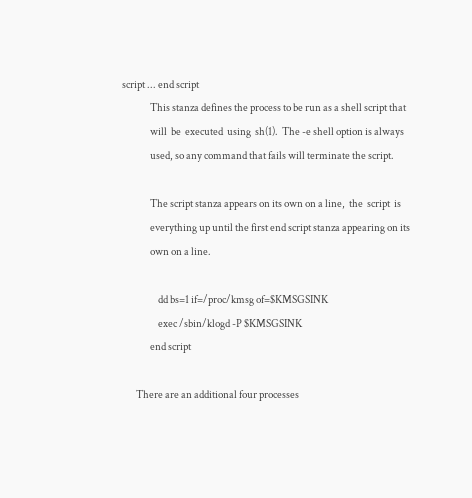script ... end script
              This stanza defines the process to be run as a shell script that
              will  be  executed  using  sh(1).  The -e shell option is always
              used, so any command that fails will terminate the script.

              The script stanza appears on its own on a line,  the  script  is
              everything up until the first end script stanza appearing on its
              own on a line.

                  dd bs=1 if=/proc/kmsg of=$KMSGSINK
                  exec /sbin/klogd -P $KMSGSINK
              end script

       There are an additional four processes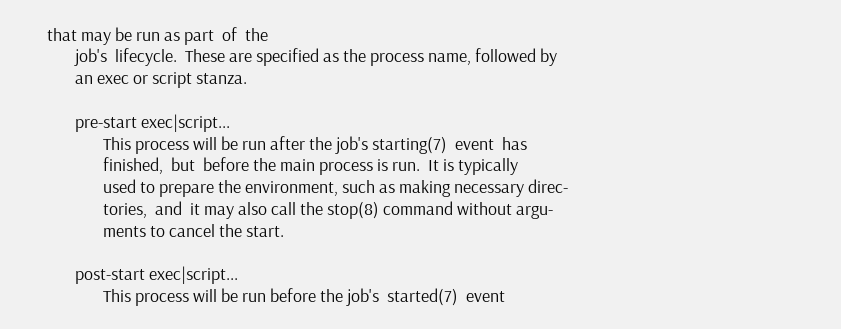that may be run as part  of  the
       job's  lifecycle.  These are specified as the process name, followed by
       an exec or script stanza.

       pre-start exec|script...
              This process will be run after the job's starting(7)  event  has
              finished,  but  before the main process is run.  It is typically
              used to prepare the environment, such as making necessary direc-
              tories,  and  it may also call the stop(8) command without argu-
              ments to cancel the start.

       post-start exec|script...
              This process will be run before the job's  started(7)  event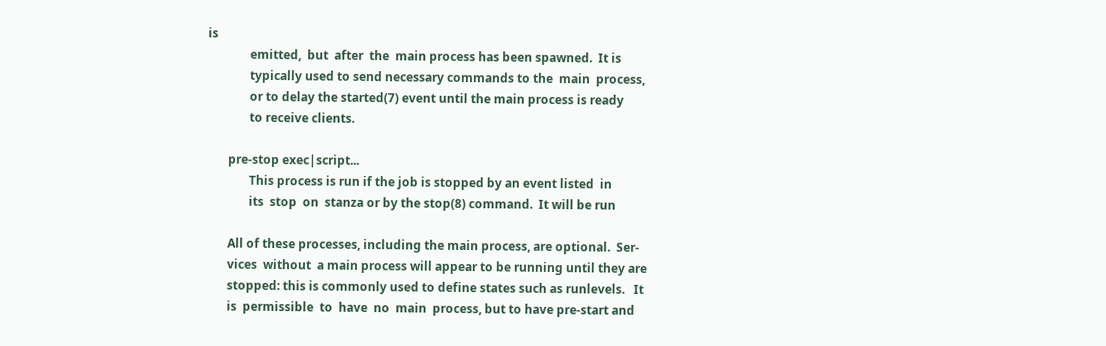is
              emitted,  but  after  the  main process has been spawned.  It is
              typically used to send necessary commands to the  main  process,
              or to delay the started(7) event until the main process is ready
              to receive clients.

       pre-stop exec|script...
              This process is run if the job is stopped by an event listed  in
              its  stop  on  stanza or by the stop(8) command.  It will be run

       All of these processes, including the main process, are optional.  Ser-
       vices  without  a main process will appear to be running until they are
       stopped: this is commonly used to define states such as runlevels.   It
       is  permissible  to  have  no  main  process, but to have pre-start and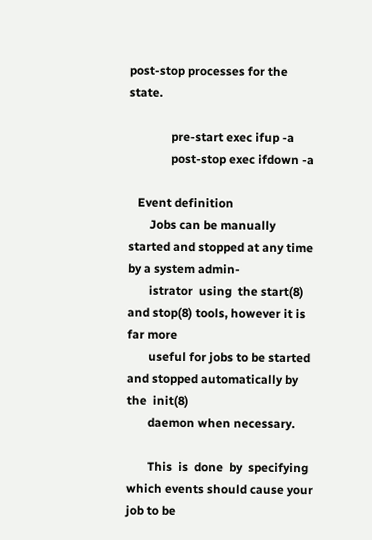post-stop processes for the state.

              pre-start exec ifup -a
              post-stop exec ifdown -a

   Event definition
       Jobs can be manually started and stopped at any time by a system admin-
       istrator  using  the start(8) and stop(8) tools, however it is far more
       useful for jobs to be started and stopped automatically by the  init(8)
       daemon when necessary.

       This  is  done  by  specifying which events should cause your job to be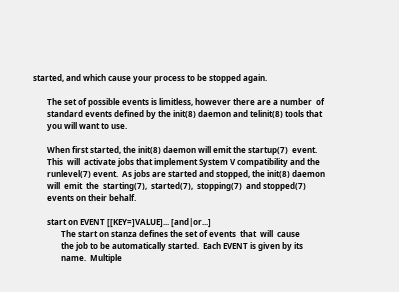started, and which cause your process to be stopped again.

       The set of possible events is limitless, however there are a number  of
       standard events defined by the init(8) daemon and telinit(8) tools that
       you will want to use.

       When first started, the init(8) daemon will emit the startup(7)  event.
       This  will  activate jobs that implement System V compatibility and the
       runlevel(7) event.  As jobs are started and stopped, the init(8) daemon
       will  emit  the  starting(7),  started(7),  stopping(7)  and stopped(7)
       events on their behalf.

       start on EVENT [[KEY=]VALUE]... [and|or...]
              The start on stanza defines the set of events  that  will  cause
              the job to be automatically started.  Each EVENT is given by its
              name.  Multiple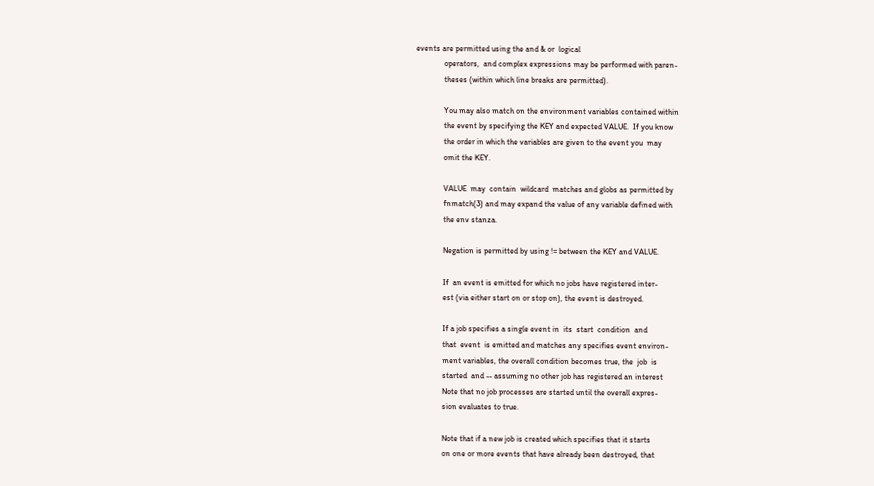events are permitted using the and & or  logical
              operators,  and complex expressions may be performed with paren-
              theses (within which line breaks are permitted).

              You may also match on the environment variables contained within
              the event by specifying the KEY and expected VALUE.  If you know
              the order in which the variables are given to the event you  may
              omit the KEY.

              VALUE  may  contain  wildcard  matches and globs as permitted by
              fnmatch(3) and may expand the value of any variable defined with
              the env stanza.

              Negation is permitted by using != between the KEY and VALUE.

              If  an event is emitted for which no jobs have registered inter-
              est (via either start on or stop on), the event is destroyed.

              If a job specifies a single event in  its  start  condition  and
              that  event  is emitted and matches any specifies event environ-
              ment variables, the overall condition becomes true, the  job  is
              started  and -- assuming no other job has registered an interest
              Note that no job processes are started until the overall expres-
              sion evaluates to true.

              Note that if a new job is created which specifies that it starts
              on one or more events that have already been destroyed, that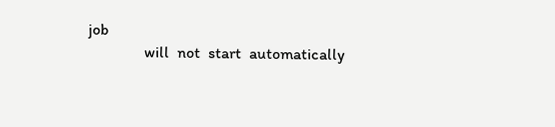job
              will  not  start  automatically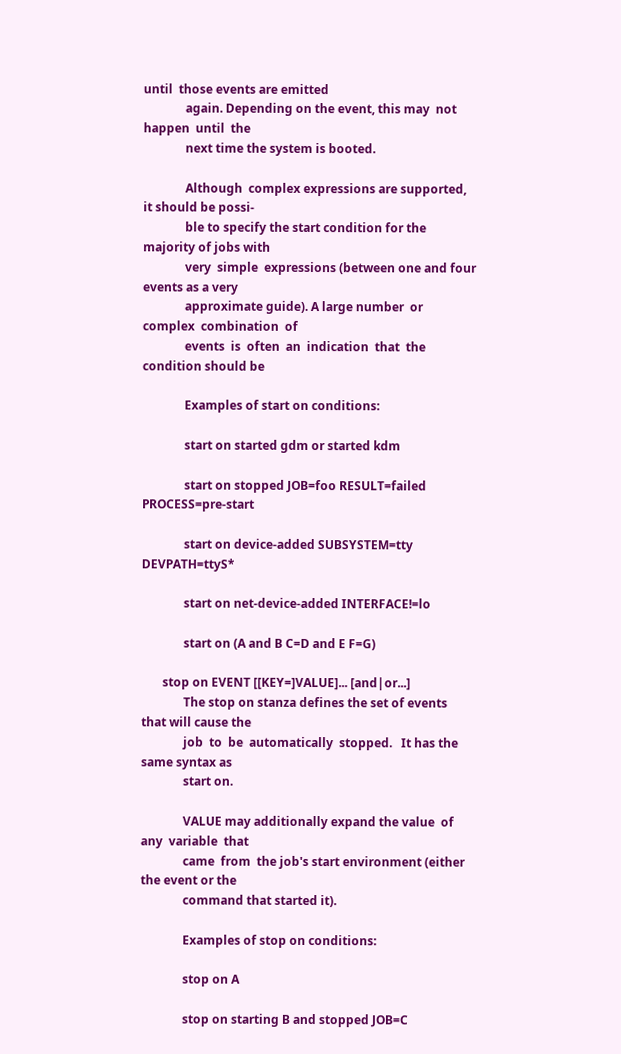until  those events are emitted
              again. Depending on the event, this may  not  happen  until  the
              next time the system is booted.

              Although  complex expressions are supported, it should be possi-
              ble to specify the start condition for the majority of jobs with
              very  simple  expressions (between one and four events as a very
              approximate guide). A large number  or  complex  combination  of
              events  is  often  an  indication  that  the condition should be

              Examples of start on conditions:

              start on started gdm or started kdm

              start on stopped JOB=foo RESULT=failed PROCESS=pre-start

              start on device-added SUBSYSTEM=tty DEVPATH=ttyS*

              start on net-device-added INTERFACE!=lo

              start on (A and B C=D and E F=G)

       stop on EVENT [[KEY=]VALUE]... [and|or...]
              The stop on stanza defines the set of events that will cause the
              job  to  be  automatically  stopped.   It has the same syntax as
              start on.

              VALUE may additionally expand the value  of  any  variable  that
              came  from  the job's start environment (either the event or the
              command that started it).

              Examples of stop on conditions:

              stop on A

              stop on starting B and stopped JOB=C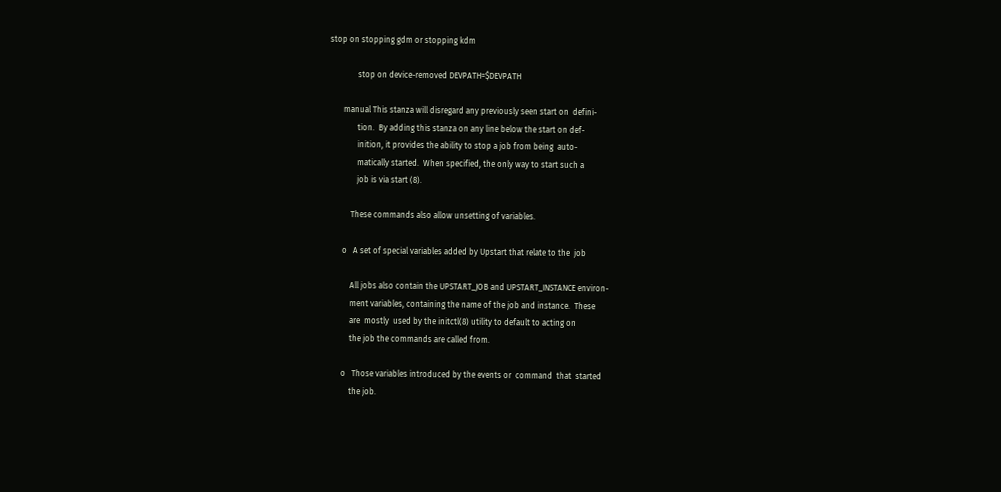stop on stopping gdm or stopping kdm

              stop on device-removed DEVPATH=$DEVPATH

       manual This stanza will disregard any previously seen start on  defini-
              tion.  By adding this stanza on any line below the start on def-
              inition, it provides the ability to stop a job from being  auto-
              matically started.  When specified, the only way to start such a
              job is via start (8).

           These commands also allow unsetting of variables.

       o   A set of special variables added by Upstart that relate to the  job

           All jobs also contain the UPSTART_JOB and UPSTART_INSTANCE environ-
           ment variables, containing the name of the job and instance.  These
           are  mostly  used by the initctl(8) utility to default to acting on
           the job the commands are called from.

       o   Those variables introduced by the events or  command  that  started
           the job.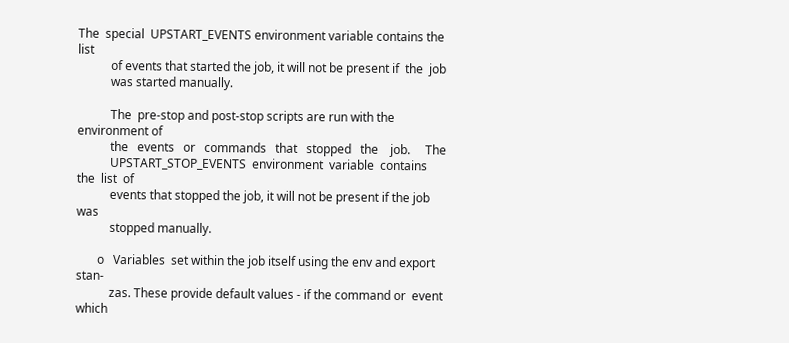The  special  UPSTART_EVENTS environment variable contains the list
           of events that started the job, it will not be present if  the  job
           was started manually.

           The  pre-stop and post-stop scripts are run with the environment of
           the   events   or   commands   that   stopped   the    job.     The
           UPSTART_STOP_EVENTS  environment  variable  contains  the  list  of
           events that stopped the job, it will not be present if the job  was
           stopped manually.

       o   Variables  set within the job itself using the env and export stan-
           zas. These provide default values - if the command or  event  which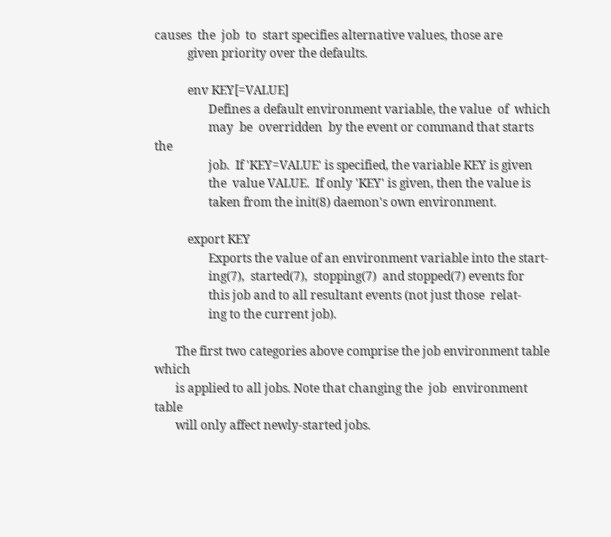causes  the  job  to  start specifies alternative values, those are
           given priority over the defaults.

           env KEY[=VALUE]
                  Defines a default environment variable, the value  of  which
                  may  be  overridden  by the event or command that starts the
                  job.  If 'KEY=VALUE' is specified, the variable KEY is given
                  the  value VALUE.  If only 'KEY' is given, then the value is
                  taken from the init(8) daemon's own environment.

           export KEY
                  Exports the value of an environment variable into the start-
                  ing(7),  started(7),  stopping(7)  and stopped(7) events for
                  this job and to all resultant events (not just those  relat-
                  ing to the current job).

       The first two categories above comprise the job environment table which
       is applied to all jobs. Note that changing the  job  environment  table
       will only affect newly-started jobs.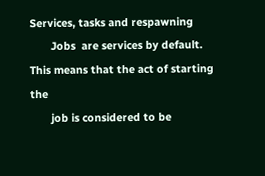Services, tasks and respawning
       Jobs  are services by default.  This means that the act of starting the
       job is considered to be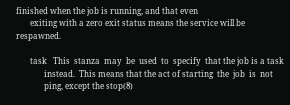finished when the job is running, and that even
       exiting with a zero exit status means the service will be respawned.

       task   This  stanza  may  be  used  to  specify  that the job is a task
              instead.  This means that the act of starting  the  job  is  not
              ping, except the stop(8)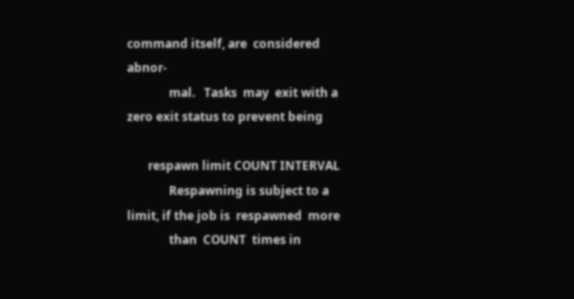command itself, are  considered  abnor-
              mal.   Tasks  may  exit with a zero exit status to prevent being

       respawn limit COUNT INTERVAL
              Respawning is subject to a limit, if the job is  respawned  more
              than  COUNT  times in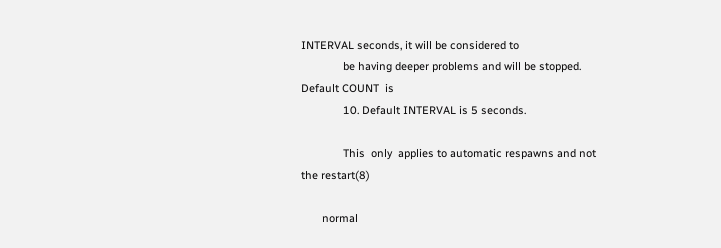INTERVAL seconds, it will be considered to
              be having deeper problems and will be stopped. Default COUNT  is
              10. Default INTERVAL is 5 seconds.

              This  only  applies to automatic respawns and not the restart(8)

       normal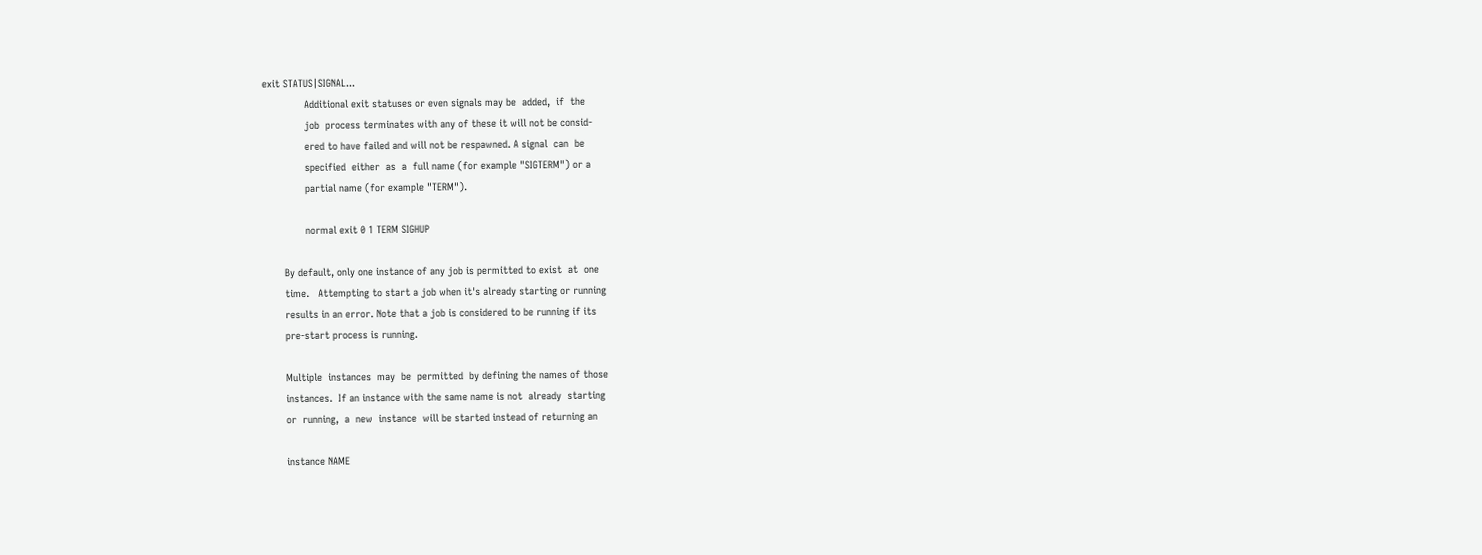exit STATUS|SIGNAL...
              Additional exit statuses or even signals may be  added,  if  the
              job  process terminates with any of these it will not be consid-
              ered to have failed and will not be respawned. A signal  can  be
              specified  either  as  a  full name (for example "SIGTERM") or a
              partial name (for example "TERM").

              normal exit 0 1 TERM SIGHUP

       By default, only one instance of any job is permitted to exist  at  one
       time.   Attempting to start a job when it's already starting or running
       results in an error. Note that a job is considered to be running if its
       pre-start process is running.

       Multiple  instances  may  be  permitted  by defining the names of those
       instances.  If an instance with the same name is not  already  starting
       or  running,  a  new  instance  will be started instead of returning an

       instance NAME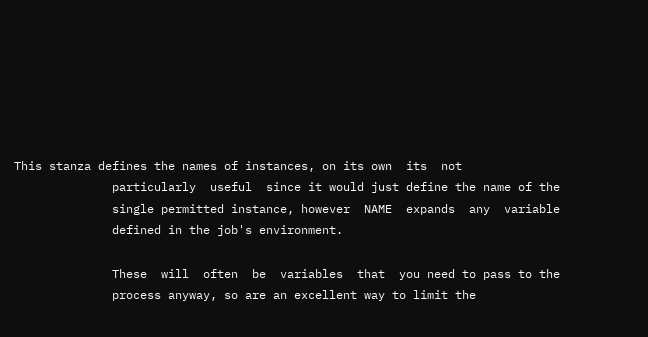This stanza defines the names of instances, on its own  its  not
              particularly  useful  since it would just define the name of the
              single permitted instance, however  NAME  expands  any  variable
              defined in the job's environment.

              These  will  often  be  variables  that  you need to pass to the
              process anyway, so are an excellent way to limit the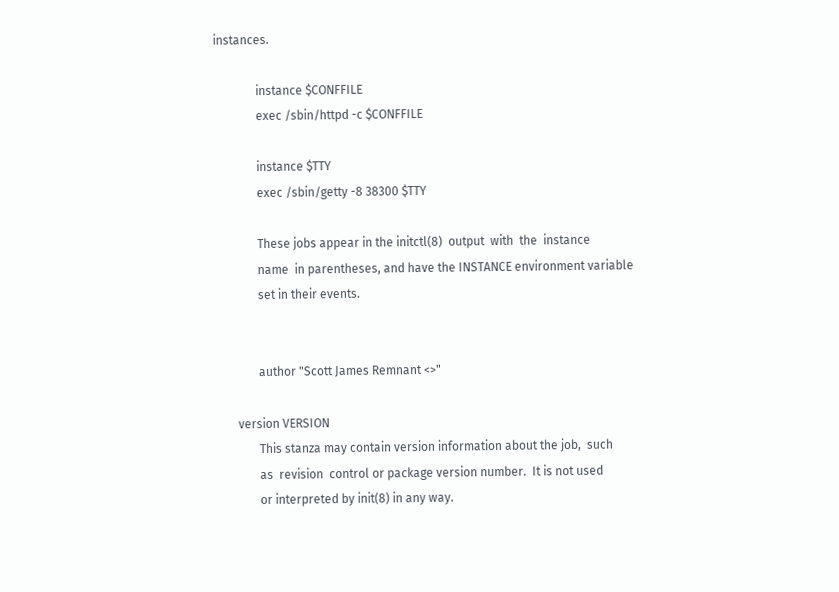instances.

              instance $CONFFILE
              exec /sbin/httpd -c $CONFFILE

              instance $TTY
              exec /sbin/getty -8 38300 $TTY

              These jobs appear in the initctl(8)  output  with  the  instance
              name  in parentheses, and have the INSTANCE environment variable
              set in their events.


              author "Scott James Remnant <>"

       version VERSION
              This stanza may contain version information about the job,  such
              as  revision  control or package version number.  It is not used
              or interpreted by init(8) in any way.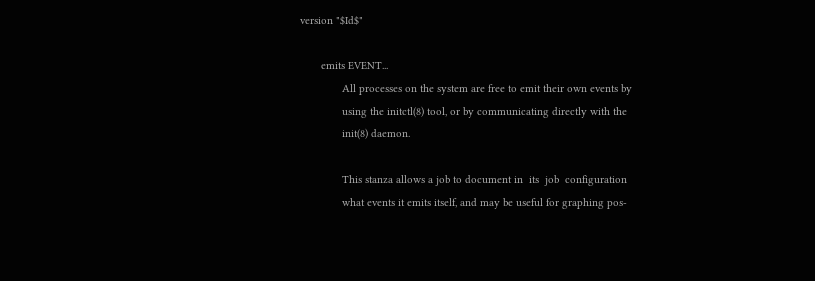version "$Id$"

       emits EVENT...
              All processes on the system are free to emit their own events by
              using the initctl(8) tool, or by communicating directly with the
              init(8) daemon.

              This stanza allows a job to document in  its  job  configuration
              what events it emits itself, and may be useful for graphing pos-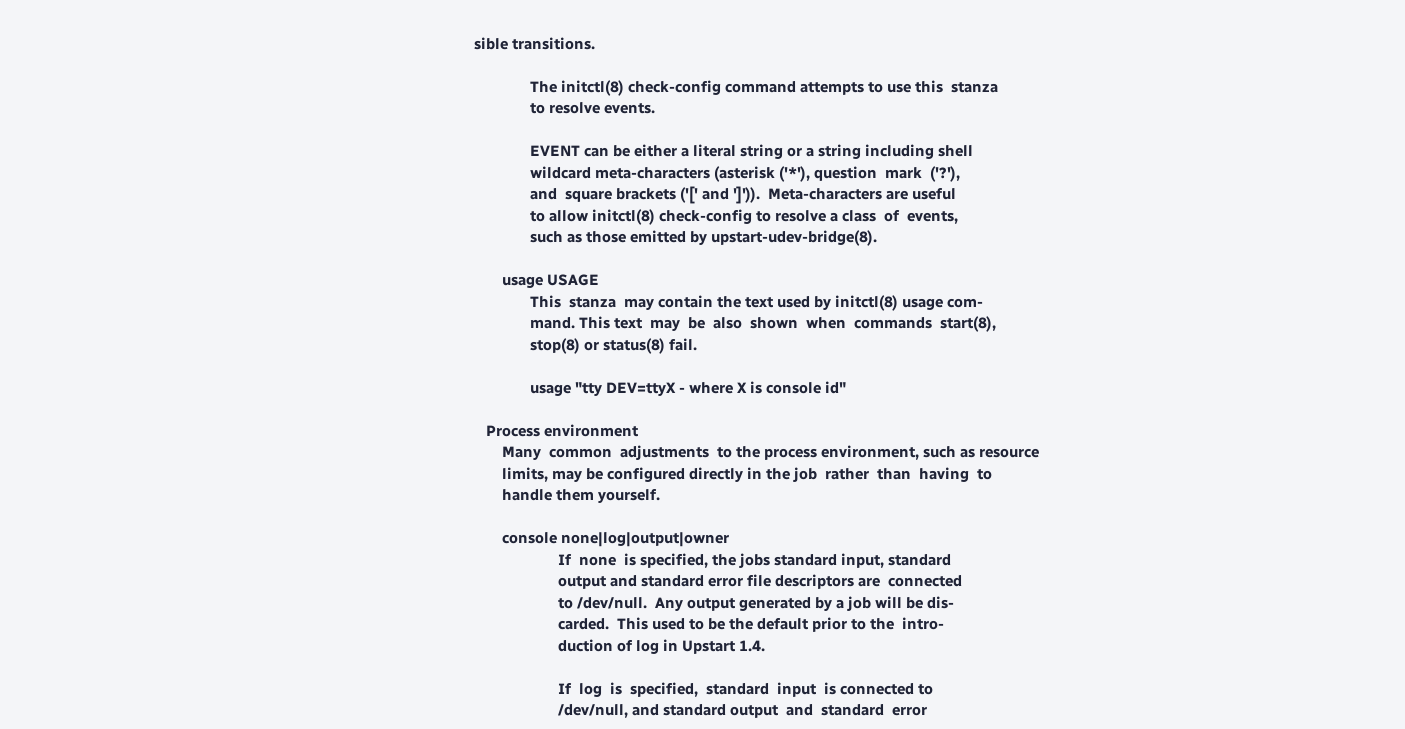sible transitions.

              The initctl(8) check-config command attempts to use this  stanza
              to resolve events.

              EVENT can be either a literal string or a string including shell
              wildcard meta-characters (asterisk ('*'), question  mark  ('?'),
              and  square brackets ('[' and ']')).  Meta-characters are useful
              to allow initctl(8) check-config to resolve a class  of  events,
              such as those emitted by upstart-udev-bridge(8).

       usage USAGE
              This  stanza  may contain the text used by initctl(8) usage com-
              mand. This text  may  be  also  shown  when  commands  start(8),
              stop(8) or status(8) fail.

              usage "tty DEV=ttyX - where X is console id"

   Process environment
       Many  common  adjustments  to the process environment, such as resource
       limits, may be configured directly in the job  rather  than  having  to
       handle them yourself.

       console none|log|output|owner
                     If  none  is specified, the jobs standard input, standard
                     output and standard error file descriptors are  connected
                     to /dev/null.  Any output generated by a job will be dis-
                     carded.  This used to be the default prior to the  intro-
                     duction of log in Upstart 1.4.

                     If  log  is  specified,  standard  input  is connected to
                     /dev/null, and standard output  and  standard  error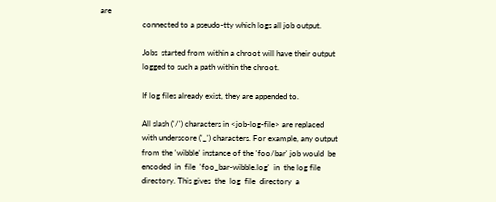are
                     connected to a pseudo-tty which logs all job output.

                     Jobs  started from within a chroot will have their output
                     logged to such a path within the chroot.

                     If log files already exist, they are appended to.

                     All slash ('/') characters in <job-log-file> are replaced
                     with underscore ('_') characters. For example, any output
                     from the 'wibble' instance of the 'foo/bar' job would  be
                     encoded  in  file  'foo_bar-wibble.log'  in  the log file
                     directory. This gives  the  log  file  directory  a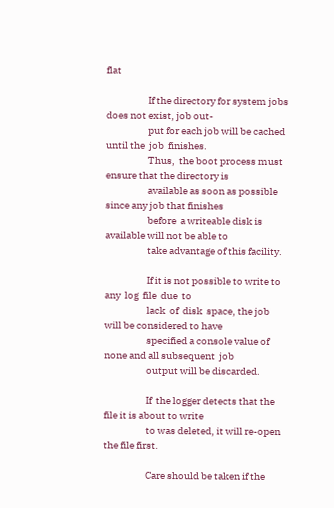flat

                     If the directory for system jobs does not exist, job out-
                     put for each job will be cached until the  job  finishes.
                     Thus,  the boot process must ensure that the directory is
                     available as soon as possible since any job that finishes
                     before  a writeable disk is available will not be able to
                     take advantage of this facility.

                     If it is not possible to write to any  log  file  due  to
                     lack  of  disk  space, the job will be considered to have
                     specified a console value of none and all subsequent  job
                     output will be discarded.

                     If  the logger detects that the file it is about to write
                     to was deleted, it will re-open the file first.

                     Care should be taken if the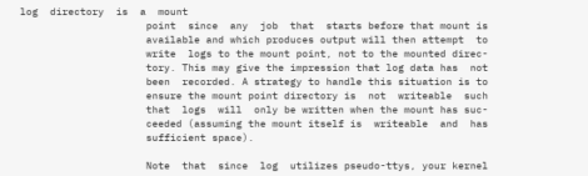log  directory  is  a  mount
                     point  since  any  job  that  starts before that mount is
                     available and which produces output will then attempt  to
                     write  logs to the mount point, not to the mounted direc-
                     tory. This may give the impression that log data has  not
                     been  recorded. A strategy to handle this situation is to
                     ensure the mount point directory is  not  writeable  such
                     that  logs  will  only be written when the mount has suc-
                     ceeded (assuming the mount itself is  writeable  and  has
                     sufficient space).

                     Note  that  since  log  utilizes pseudo-ttys, your kernel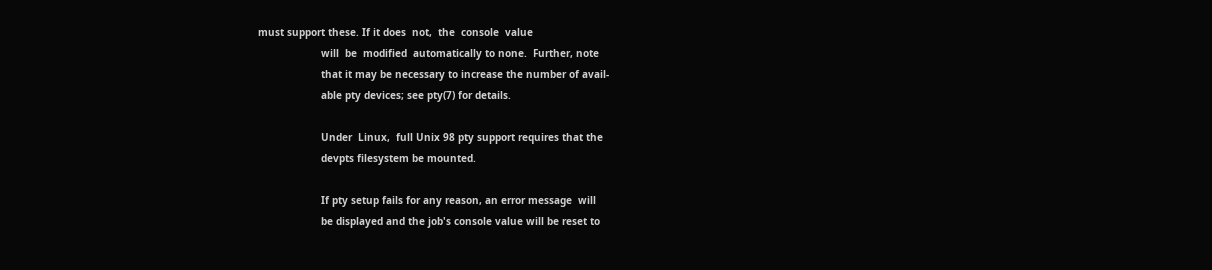must support these. If it does  not,  the  console  value
                     will  be  modified  automatically to none.  Further, note
                     that it may be necessary to increase the number of avail-
                     able pty devices; see pty(7) for details.

                     Under  Linux,  full Unix 98 pty support requires that the
                     devpts filesystem be mounted.

                     If pty setup fails for any reason, an error message  will
                     be displayed and the job's console value will be reset to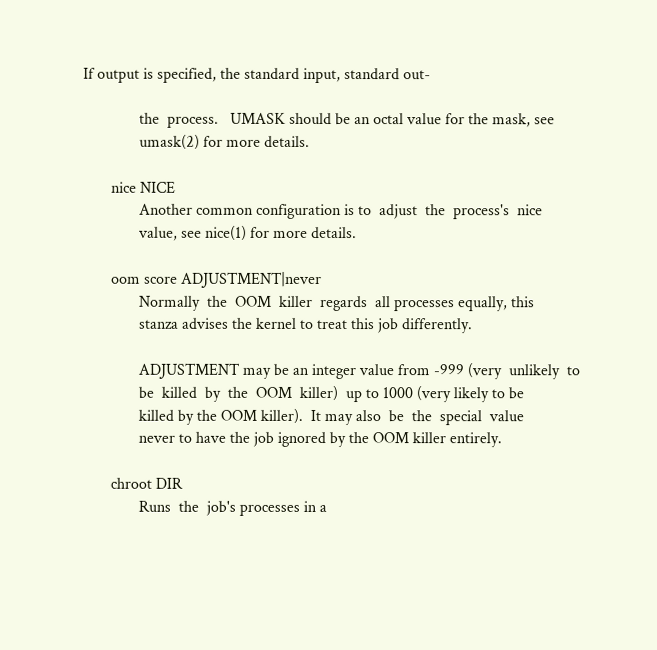If output is specified, the standard input, standard out-

              the  process.   UMASK should be an octal value for the mask, see
              umask(2) for more details.

       nice NICE
              Another common configuration is to  adjust  the  process's  nice
              value, see nice(1) for more details.

       oom score ADJUSTMENT|never
              Normally  the  OOM  killer  regards  all processes equally, this
              stanza advises the kernel to treat this job differently.

              ADJUSTMENT may be an integer value from -999 (very  unlikely  to
              be  killed  by  the  OOM  killer)  up to 1000 (very likely to be
              killed by the OOM killer).  It may also  be  the  special  value
              never to have the job ignored by the OOM killer entirely.

       chroot DIR
              Runs  the  job's processes in a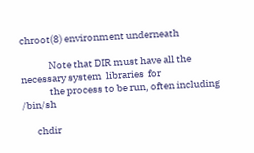chroot(8) environment underneath

              Note that DIR must have all the necessary system  libraries  for
              the process to be run, often including /bin/sh

       chdir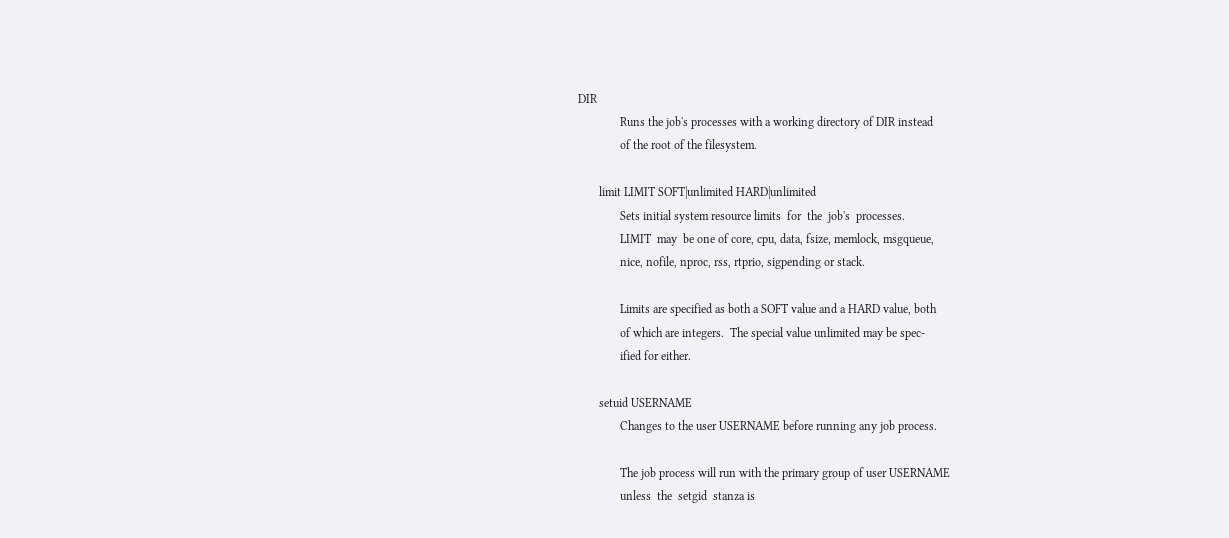DIR
              Runs the job's processes with a working directory of DIR instead
              of the root of the filesystem.

       limit LIMIT SOFT|unlimited HARD|unlimited
              Sets initial system resource limits  for  the  job's  processes.
              LIMIT  may  be one of core, cpu, data, fsize, memlock, msgqueue,
              nice, nofile, nproc, rss, rtprio, sigpending or stack.

              Limits are specified as both a SOFT value and a HARD value, both
              of which are integers.  The special value unlimited may be spec-
              ified for either.

       setuid USERNAME
              Changes to the user USERNAME before running any job process.

              The job process will run with the primary group of user USERNAME
              unless  the  setgid  stanza is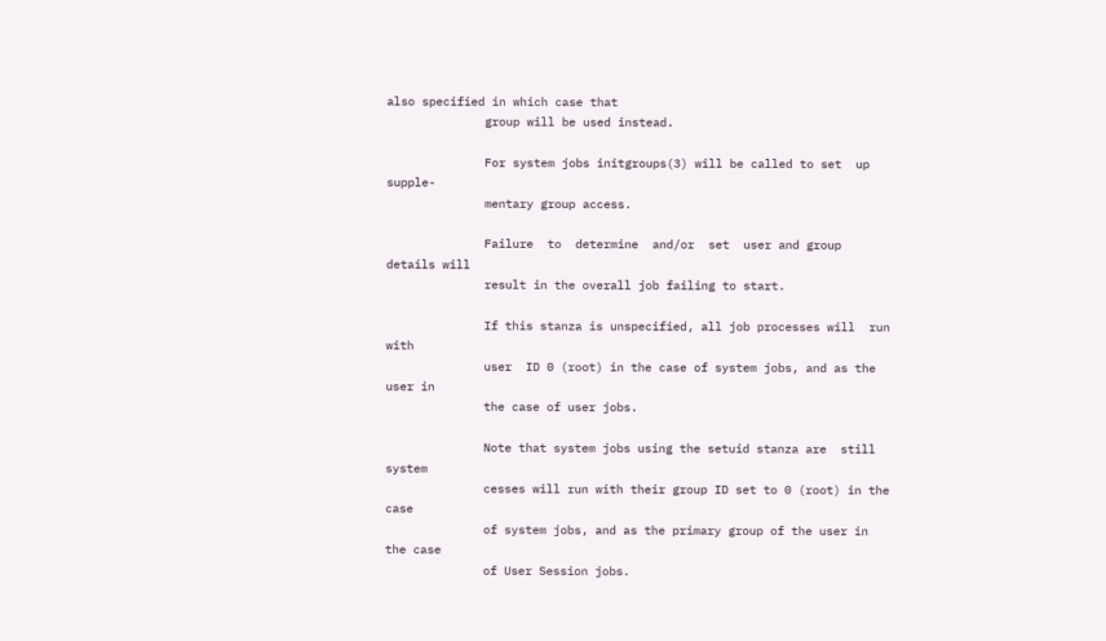also specified in which case that
              group will be used instead.

              For system jobs initgroups(3) will be called to set  up  supple-
              mentary group access.

              Failure  to  determine  and/or  set  user and group details will
              result in the overall job failing to start.

              If this stanza is unspecified, all job processes will  run  with
              user  ID 0 (root) in the case of system jobs, and as the user in
              the case of user jobs.

              Note that system jobs using the setuid stanza are  still  system
              cesses will run with their group ID set to 0 (root) in the  case
              of system jobs, and as the primary group of the user in the case
              of User Session jobs.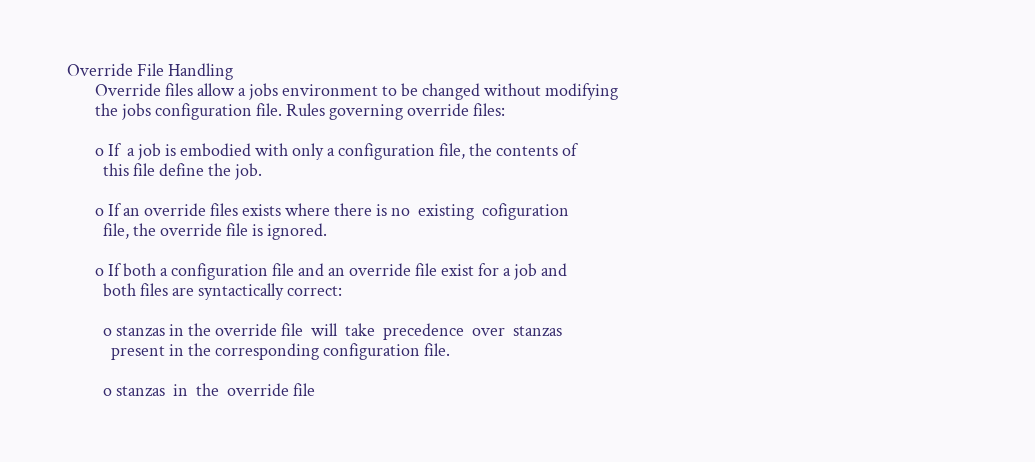Override File Handling
       Override files allow a jobs environment to be changed without modifying
       the jobs configuration file. Rules governing override files:

       o If  a job is embodied with only a configuration file, the contents of
         this file define the job.

       o If an override files exists where there is no  existing  cofiguration
         file, the override file is ignored.

       o If both a configuration file and an override file exist for a job and
         both files are syntactically correct:

         o stanzas in the override file  will  take  precedence  over  stanzas
           present in the corresponding configuration file.

         o stanzas  in  the  override file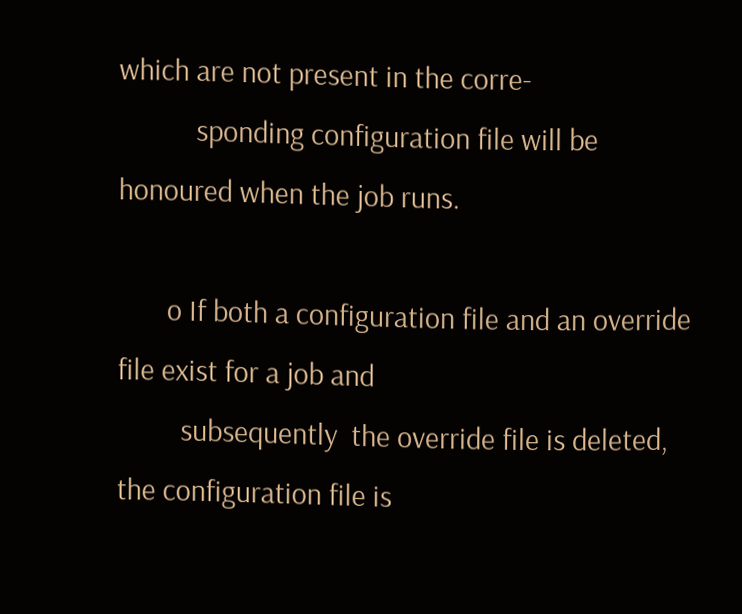which are not present in the corre-
           sponding configuration file will be honoured when the job runs.

       o If both a configuration file and an override file exist for a job and
         subsequently  the override file is deleted, the configuration file is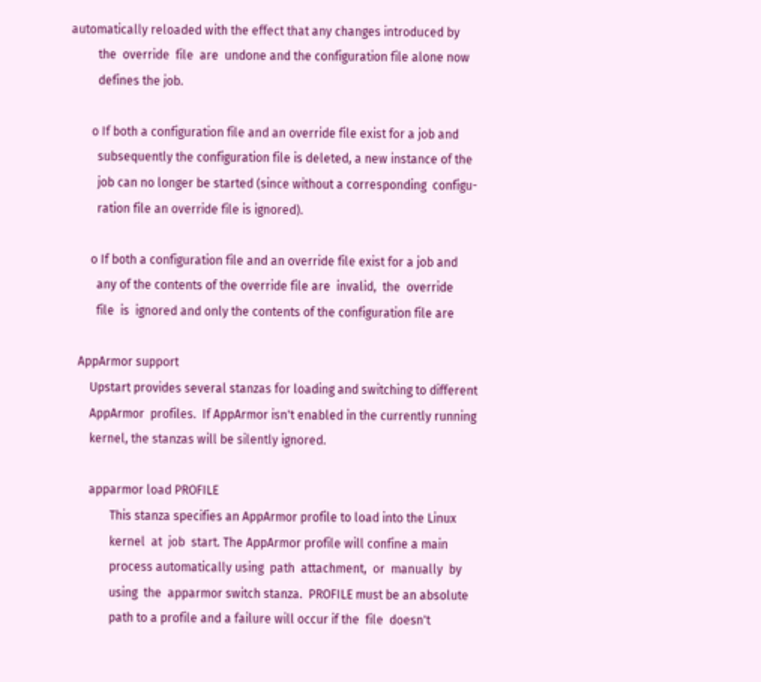automatically reloaded with the effect that any changes introduced by
         the  override  file  are  undone and the configuration file alone now
         defines the job.

       o If both a configuration file and an override file exist for a job and
         subsequently the configuration file is deleted, a new instance of the
         job can no longer be started (since without a corresponding  configu-
         ration file an override file is ignored).

       o If both a configuration file and an override file exist for a job and
         any of the contents of the override file are  invalid,  the  override
         file  is  ignored and only the contents of the configuration file are

   AppArmor support
       Upstart provides several stanzas for loading and switching to different
       AppArmor  profiles.  If AppArmor isn't enabled in the currently running
       kernel, the stanzas will be silently ignored.

       apparmor load PROFILE
              This stanza specifies an AppArmor profile to load into the Linux
              kernel  at  job  start. The AppArmor profile will confine a main
              process automatically using  path  attachment,  or  manually  by
              using  the  apparmor switch stanza.  PROFILE must be an absolute
              path to a profile and a failure will occur if the  file  doesn't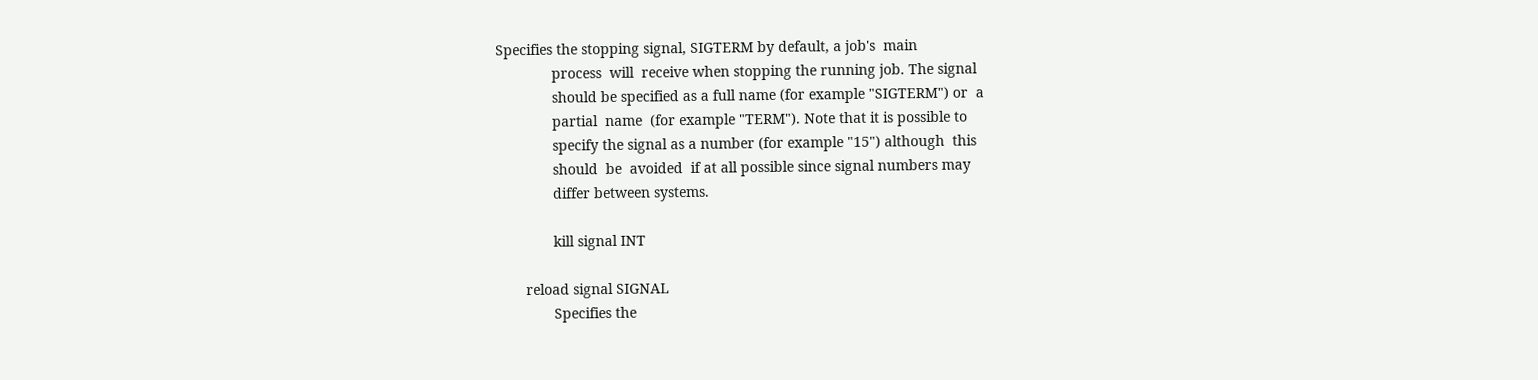Specifies the stopping signal, SIGTERM by default, a job's  main
              process  will  receive when stopping the running job. The signal
              should be specified as a full name (for example "SIGTERM") or  a
              partial  name  (for example "TERM"). Note that it is possible to
              specify the signal as a number (for example "15") although  this
              should  be  avoided  if at all possible since signal numbers may
              differ between systems.

              kill signal INT

       reload signal SIGNAL
              Specifies the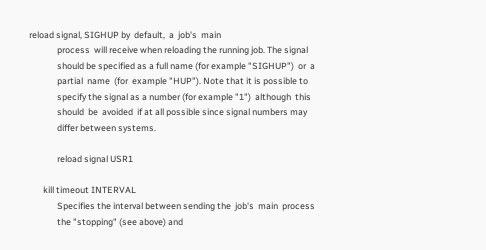reload signal, SIGHUP by  default,  a  job's  main
              process  will receive when reloading the running job. The signal
              should be specified as a full name (for example "SIGHUP")  or  a
              partial  name  (for  example "HUP"). Note that it is possible to
              specify the signal as a number (for example "1")  although  this
              should  be  avoided  if at all possible since signal numbers may
              differ between systems.

              reload signal USR1

       kill timeout INTERVAL
              Specifies the interval between sending the  job's  main  process
              the "stopping" (see above) and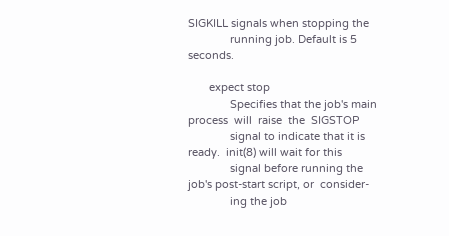SIGKILL signals when stopping the
              running job. Default is 5 seconds.

       expect stop
              Specifies that the job's main process  will  raise  the  SIGSTOP
              signal to indicate that it is ready.  init(8) will wait for this
              signal before running the job's post-start script, or  consider-
              ing the job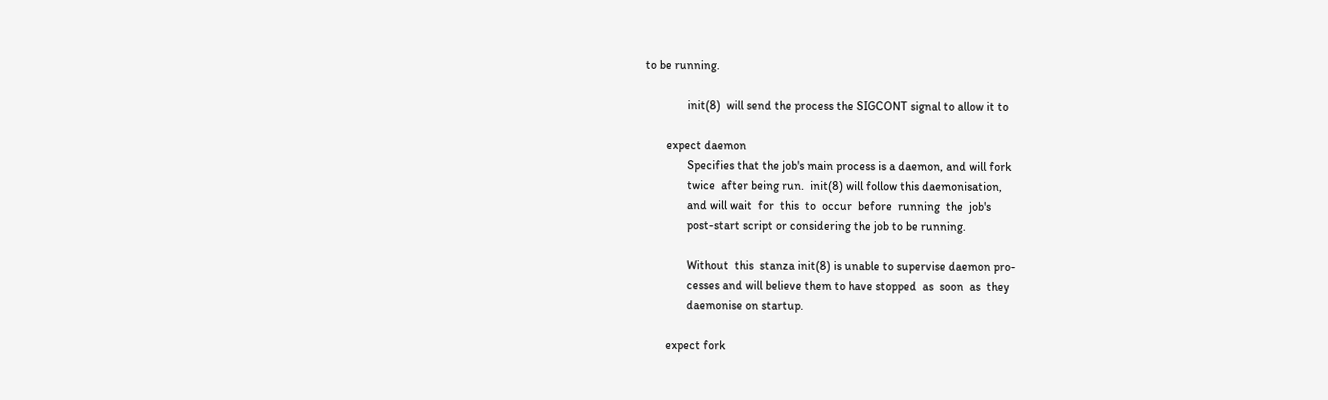to be running.

              init(8)  will send the process the SIGCONT signal to allow it to

       expect daemon
              Specifies that the job's main process is a daemon, and will fork
              twice  after being run.  init(8) will follow this daemonisation,
              and will wait  for  this  to  occur  before  running  the  job's
              post-start script or considering the job to be running.

              Without  this  stanza init(8) is unable to supervise daemon pro-
              cesses and will believe them to have stopped  as  soon  as  they
              daemonise on startup.

       expect fork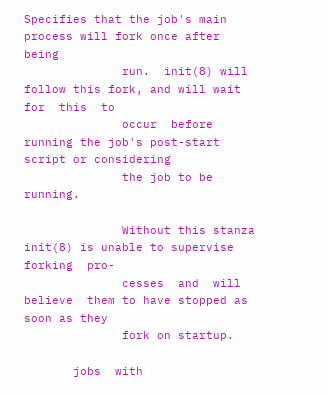Specifies that the job's main process will fork once after being
              run.  init(8) will follow this fork, and will wait for  this  to
              occur  before running the job's post-start script or considering
              the job to be running.

              Without this stanza init(8) is unable to supervise forking  pro-
              cesses  and  will  believe  them to have stopped as soon as they
              fork on startup.

       jobs  with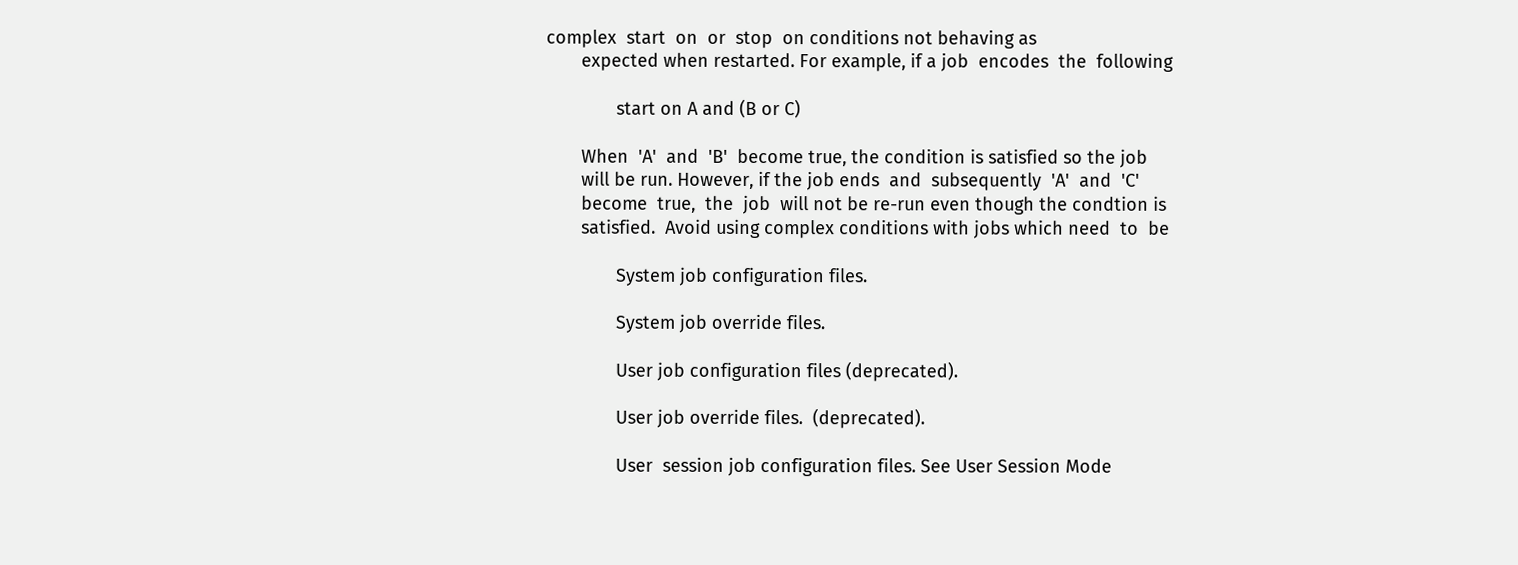complex  start  on  or  stop  on conditions not behaving as
       expected when restarted. For example, if a job  encodes  the  following

              start on A and (B or C)

       When  'A'  and  'B'  become true, the condition is satisfied so the job
       will be run. However, if the job ends  and  subsequently  'A'  and  'C'
       become  true,  the  job  will not be re-run even though the condtion is
       satisfied.  Avoid using complex conditions with jobs which need  to  be

              System job configuration files.

              System job override files.

              User job configuration files (deprecated).

              User job override files.  (deprecated).

              User  session job configuration files. See User Session Mode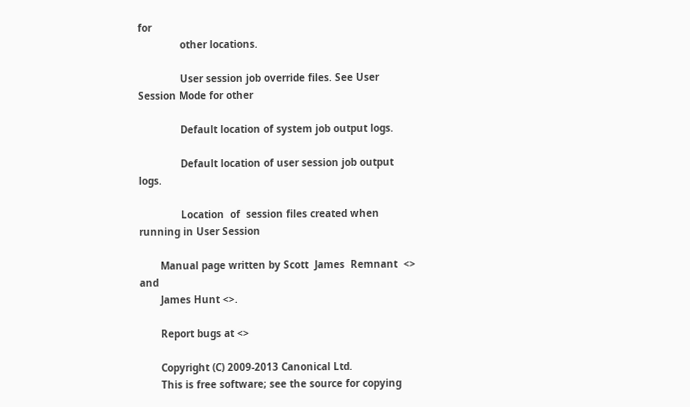for
              other locations.

              User session job override files. See User Session Mode for other

              Default location of system job output logs.

              Default location of user session job output logs.

              Location  of  session files created when running in User Session

       Manual page written by Scott  James  Remnant  <>  and
       James Hunt <>.

       Report bugs at <>

       Copyright (C) 2009-2013 Canonical Ltd.
       This is free software; see the source for copying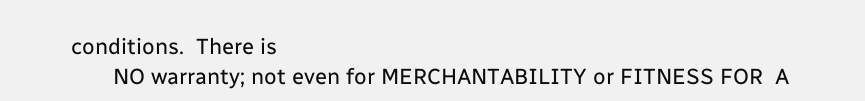conditions.  There is
       NO warranty; not even for MERCHANTABILITY or FITNESS FOR  A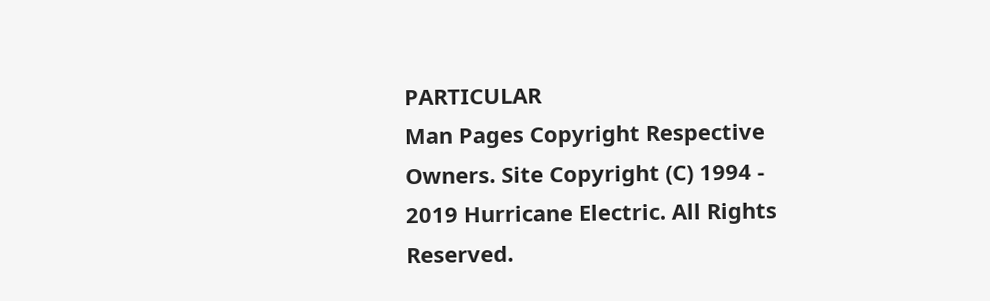PARTICULAR
Man Pages Copyright Respective Owners. Site Copyright (C) 1994 - 2019 Hurricane Electric. All Rights Reserved.